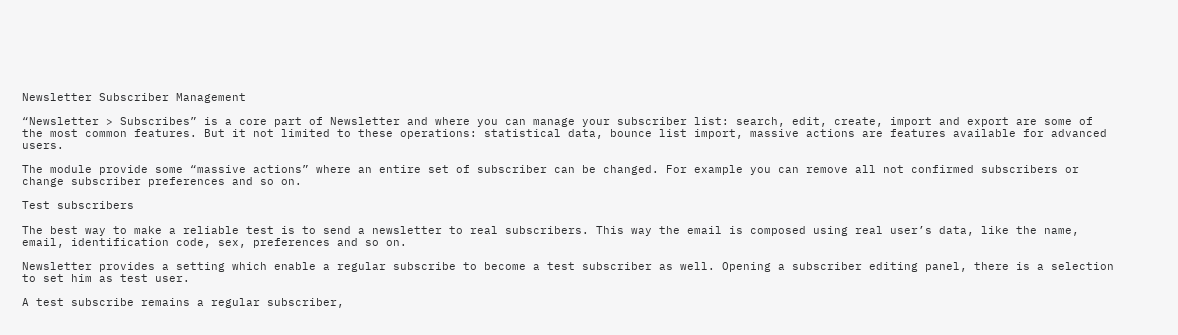Newsletter Subscriber Management

“Newsletter > Subscribes” is a core part of Newsletter and where you can manage your subscriber list: search, edit, create, import and export are some of the most common features. But it not limited to these operations: statistical data, bounce list import, massive actions are features available for advanced users.

The module provide some “massive actions” where an entire set of subscriber can be changed. For example you can remove all not confirmed subscribers or change subscriber preferences and so on.

Test subscribers

The best way to make a reliable test is to send a newsletter to real subscribers. This way the email is composed using real user’s data, like the name, email, identification code, sex, preferences and so on.

Newsletter provides a setting which enable a regular subscribe to become a test subscriber as well. Opening a subscriber editing panel, there is a selection to set him as test user.

A test subscribe remains a regular subscriber,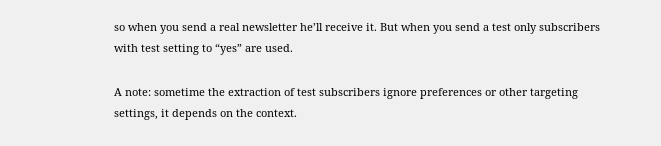so when you send a real newsletter he’ll receive it. But when you send a test only subscribers with test setting to “yes” are used.

A note: sometime the extraction of test subscribers ignore preferences or other targeting settings, it depends on the context.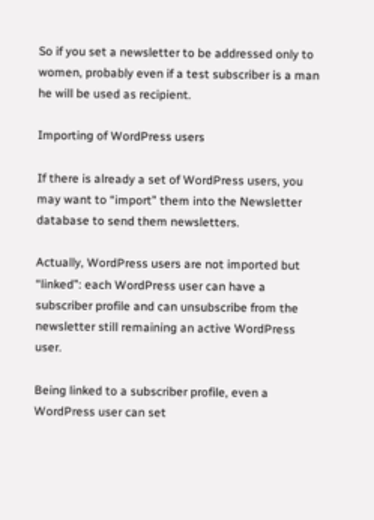So if you set a newsletter to be addressed only to women, probably even if a test subscriber is a man he will be used as recipient.

Importing of WordPress users

If there is already a set of WordPress users, you may want to “import” them into the Newsletter database to send them newsletters.

Actually, WordPress users are not imported but “linked”: each WordPress user can have a subscriber profile and can unsubscribe from the newsletter still remaining an active WordPress user.

Being linked to a subscriber profile, even a WordPress user can set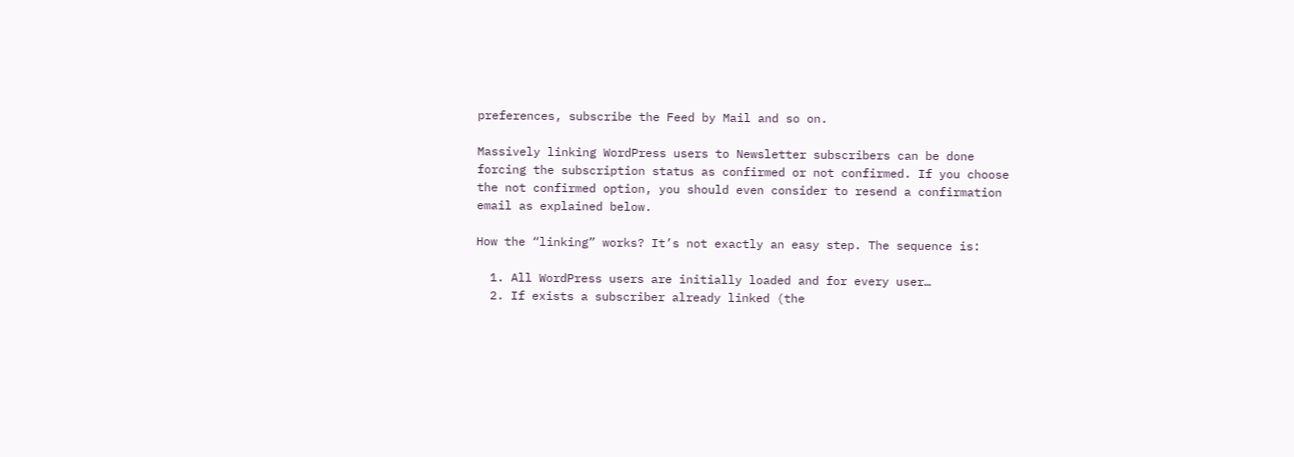preferences, subscribe the Feed by Mail and so on.

Massively linking WordPress users to Newsletter subscribers can be done forcing the subscription status as confirmed or not confirmed. If you choose the not confirmed option, you should even consider to resend a confirmation email as explained below.

How the “linking” works? It’s not exactly an easy step. The sequence is:

  1. All WordPress users are initially loaded and for every user…
  2. If exists a subscriber already linked (the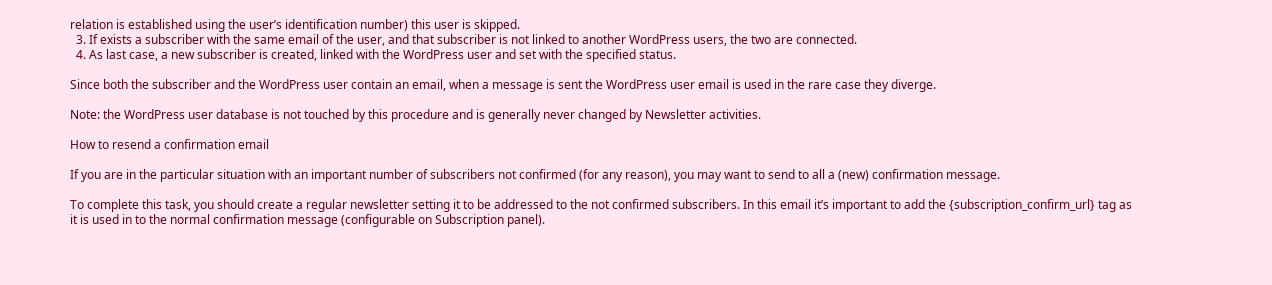relation is established using the user’s identification number) this user is skipped.
  3. If exists a subscriber with the same email of the user, and that subscriber is not linked to another WordPress users, the two are connected.
  4. As last case, a new subscriber is created, linked with the WordPress user and set with the specified status.

Since both the subscriber and the WordPress user contain an email, when a message is sent the WordPress user email is used in the rare case they diverge.

Note: the WordPress user database is not touched by this procedure and is generally never changed by Newsletter activities.

How to resend a confirmation email

If you are in the particular situation with an important number of subscribers not confirmed (for any reason), you may want to send to all a (new) confirmation message.

To complete this task, you should create a regular newsletter setting it to be addressed to the not confirmed subscribers. In this email it’s important to add the {subscription_confirm_url} tag as it is used in to the normal confirmation message (configurable on Subscription panel).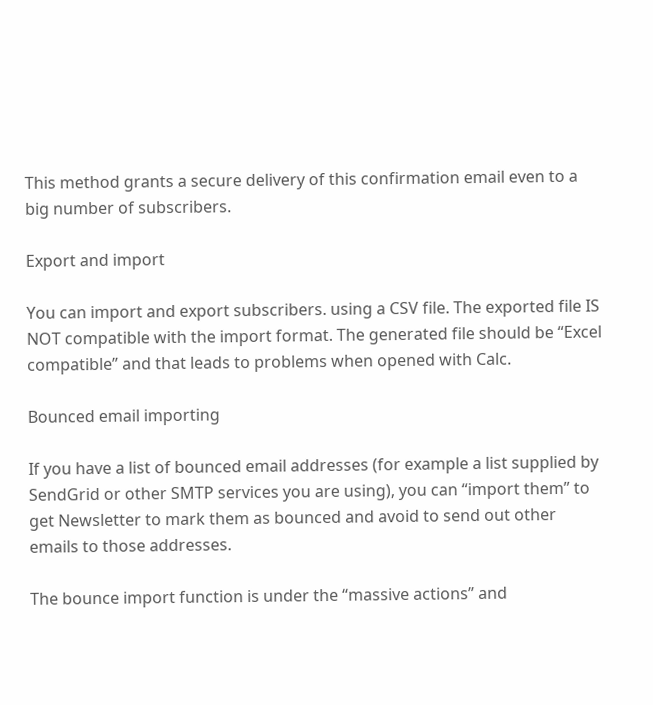This method grants a secure delivery of this confirmation email even to a big number of subscribers.

Export and import

You can import and export subscribers. using a CSV file. The exported file IS NOT compatible with the import format. The generated file should be “Excel compatible” and that leads to problems when opened with Calc.

Bounced email importing

If you have a list of bounced email addresses (for example a list supplied by SendGrid or other SMTP services you are using), you can “import them” to get Newsletter to mark them as bounced and avoid to send out other emails to those addresses.

The bounce import function is under the “massive actions” and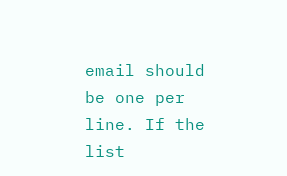email should be one per line. If the list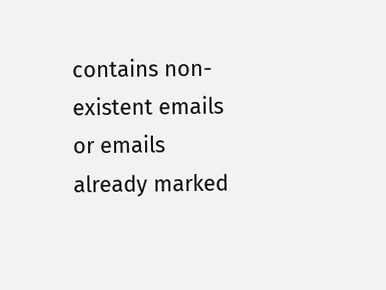contains non-existent emails or emails already marked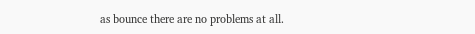as bounce there are no problems at all.